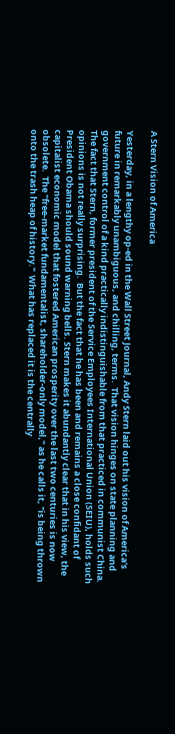A Stern Vision of America

Yesterday, in a lengthy op-ed in the Wall Street Journal, Andy Stern laid out his vision of America's future in remarkably unambiguous, and chilling, terms.  That vision hinges on state planning and government control of a kind practically indistinguishable from that practiced in communist China.  The fact that Stern, former president of the Service Employees International Union (SEIU), holds such opinions is not really surprising.  But the fact that he has been and remains a close confidant of President Obama should sound warning bells. Stern makes it abundantly clear that in his view, the capitalist economic model that fostered American prosperity over the last two centuries is now obsolete.  The "free-market fundamentalist, shareholder-only model," as he calls it, "is being thrown onto the trash heap of history."  What has replaced it is the centrally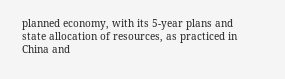planned economy, with its 5-year plans and state allocation of resources, as practiced in China and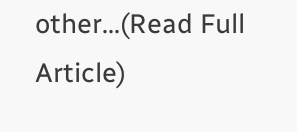other...(Read Full Article)